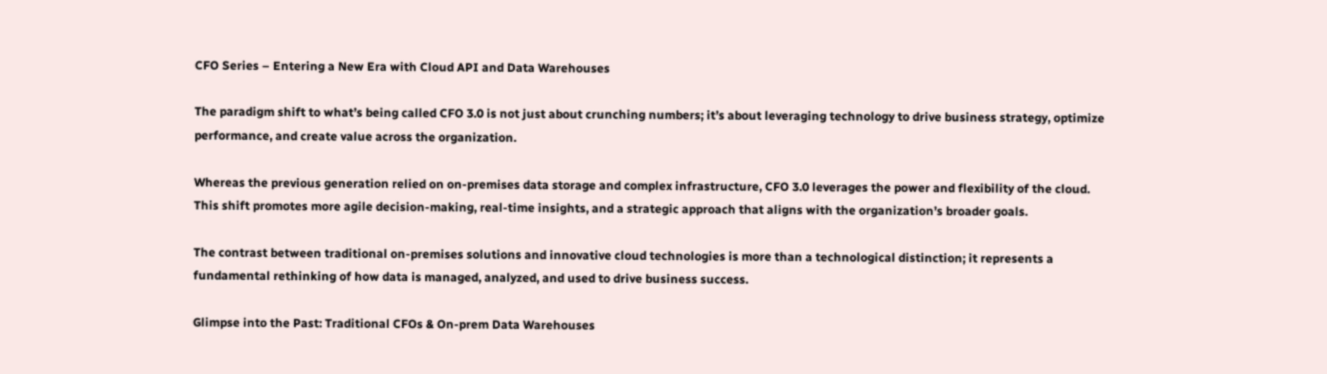CFO Series – Entering a New Era with Cloud API and Data Warehouses

The paradigm shift to what’s being called CFO 3.0 is not just about crunching numbers; it’s about leveraging technology to drive business strategy, optimize performance, and create value across the organization.

Whereas the previous generation relied on on-premises data storage and complex infrastructure, CFO 3.0 leverages the power and flexibility of the cloud. This shift promotes more agile decision-making, real-time insights, and a strategic approach that aligns with the organization’s broader goals.

The contrast between traditional on-premises solutions and innovative cloud technologies is more than a technological distinction; it represents a fundamental rethinking of how data is managed, analyzed, and used to drive business success.

Glimpse into the Past: Traditional CFOs & On-prem Data Warehouses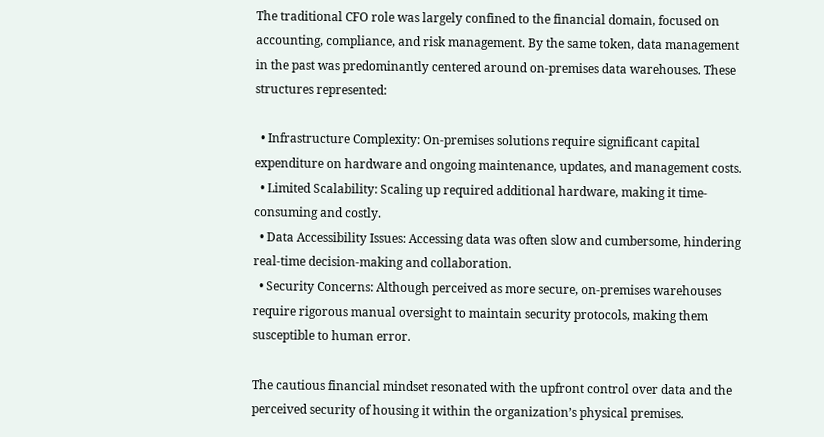The traditional CFO role was largely confined to the financial domain, focused on accounting, compliance, and risk management. By the same token, data management in the past was predominantly centered around on-premises data warehouses. These structures represented:

  • Infrastructure Complexity: On-premises solutions require significant capital expenditure on hardware and ongoing maintenance, updates, and management costs.
  • Limited Scalability: Scaling up required additional hardware, making it time-consuming and costly.
  • Data Accessibility Issues: Accessing data was often slow and cumbersome, hindering real-time decision-making and collaboration.
  • Security Concerns: Although perceived as more secure, on-premises warehouses require rigorous manual oversight to maintain security protocols, making them susceptible to human error.

The cautious financial mindset resonated with the upfront control over data and the perceived security of housing it within the organization’s physical premises.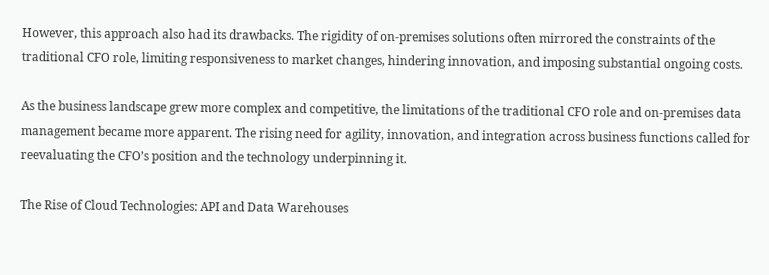However, this approach also had its drawbacks. The rigidity of on-premises solutions often mirrored the constraints of the traditional CFO role, limiting responsiveness to market changes, hindering innovation, and imposing substantial ongoing costs.

As the business landscape grew more complex and competitive, the limitations of the traditional CFO role and on-premises data management became more apparent. The rising need for agility, innovation, and integration across business functions called for reevaluating the CFO’s position and the technology underpinning it.

The Rise of Cloud Technologies: API and Data Warehouses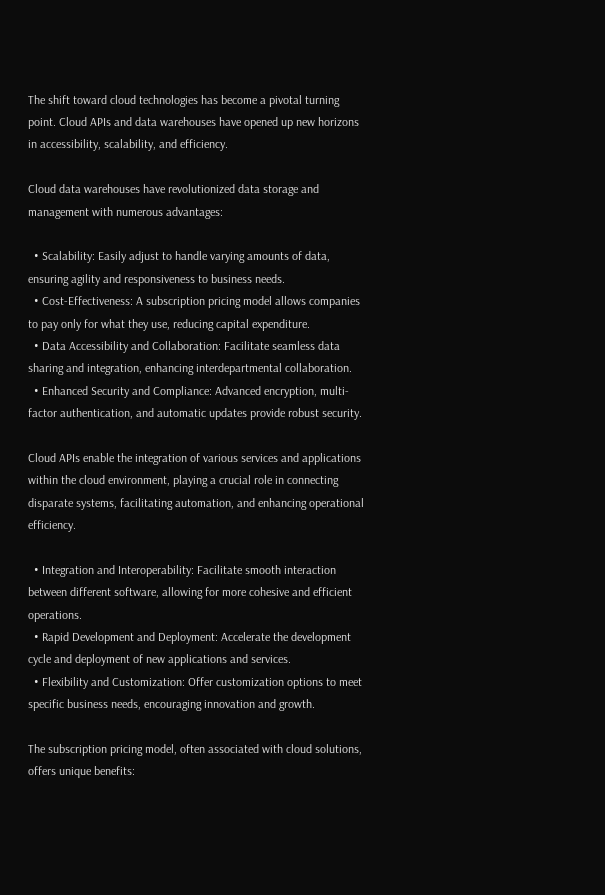The shift toward cloud technologies has become a pivotal turning point. Cloud APIs and data warehouses have opened up new horizons in accessibility, scalability, and efficiency.

Cloud data warehouses have revolutionized data storage and management with numerous advantages:

  • Scalability: Easily adjust to handle varying amounts of data, ensuring agility and responsiveness to business needs.
  • Cost-Effectiveness: A subscription pricing model allows companies to pay only for what they use, reducing capital expenditure.
  • Data Accessibility and Collaboration: Facilitate seamless data sharing and integration, enhancing interdepartmental collaboration.
  • Enhanced Security and Compliance: Advanced encryption, multi-factor authentication, and automatic updates provide robust security.

Cloud APIs enable the integration of various services and applications within the cloud environment, playing a crucial role in connecting disparate systems, facilitating automation, and enhancing operational efficiency.

  • Integration and Interoperability: Facilitate smooth interaction between different software, allowing for more cohesive and efficient operations.
  • Rapid Development and Deployment: Accelerate the development cycle and deployment of new applications and services.
  • Flexibility and Customization: Offer customization options to meet specific business needs, encouraging innovation and growth.

The subscription pricing model, often associated with cloud solutions, offers unique benefits: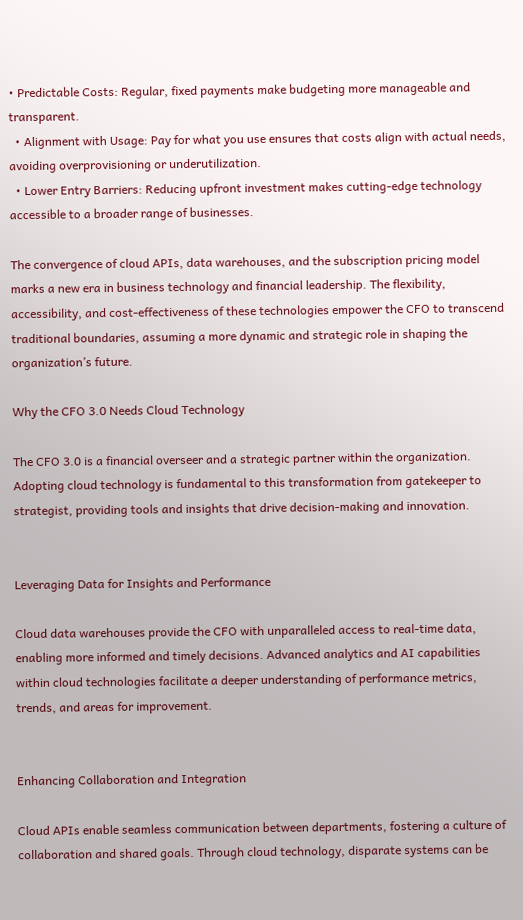• Predictable Costs: Regular, fixed payments make budgeting more manageable and transparent.
  • Alignment with Usage: Pay for what you use ensures that costs align with actual needs, avoiding overprovisioning or underutilization.
  • Lower Entry Barriers: Reducing upfront investment makes cutting-edge technology accessible to a broader range of businesses.

The convergence of cloud APIs, data warehouses, and the subscription pricing model marks a new era in business technology and financial leadership. The flexibility, accessibility, and cost-effectiveness of these technologies empower the CFO to transcend traditional boundaries, assuming a more dynamic and strategic role in shaping the organization’s future.

Why the CFO 3.0 Needs Cloud Technology

The CFO 3.0 is a financial overseer and a strategic partner within the organization. Adopting cloud technology is fundamental to this transformation from gatekeeper to strategist, providing tools and insights that drive decision-making and innovation.


Leveraging Data for Insights and Performance

Cloud data warehouses provide the CFO with unparalleled access to real-time data, enabling more informed and timely decisions. Advanced analytics and AI capabilities within cloud technologies facilitate a deeper understanding of performance metrics, trends, and areas for improvement.


Enhancing Collaboration and Integration

Cloud APIs enable seamless communication between departments, fostering a culture of collaboration and shared goals. Through cloud technology, disparate systems can be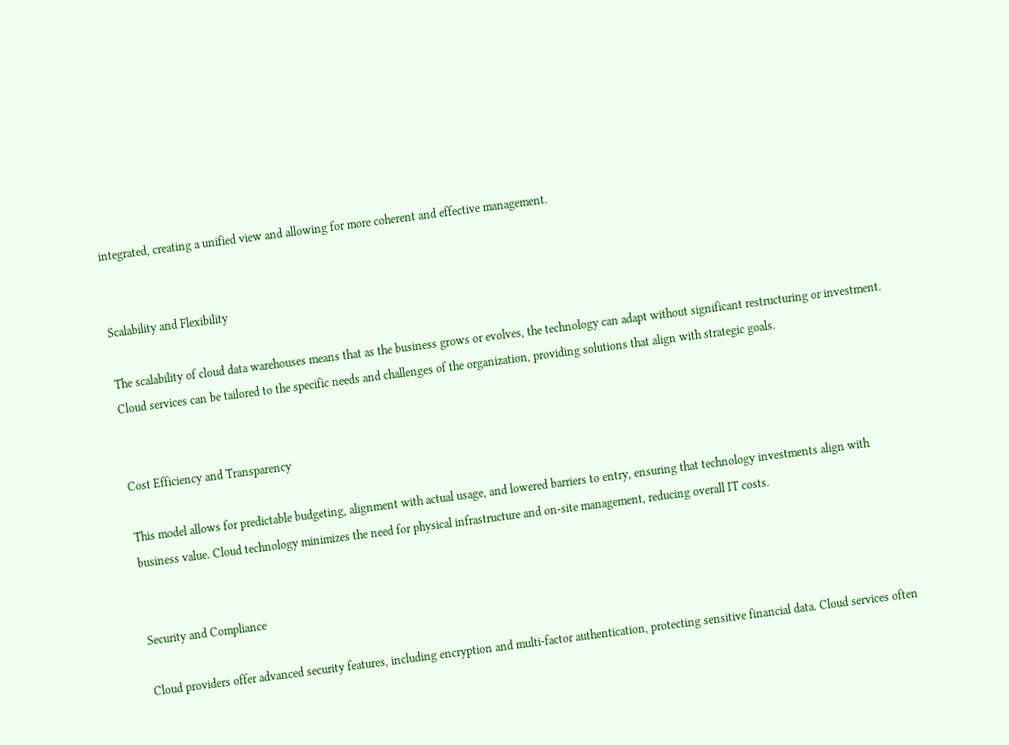integrated, creating a unified view and allowing for more coherent and effective management.


Scalability and Flexibility

The scalability of cloud data warehouses means that as the business grows or evolves, the technology can adapt without significant restructuring or investment. Cloud services can be tailored to the specific needs and challenges of the organization, providing solutions that align with strategic goals.


Cost Efficiency and Transparency

This model allows for predictable budgeting, alignment with actual usage, and lowered barriers to entry, ensuring that technology investments align with business value. Cloud technology minimizes the need for physical infrastructure and on-site management, reducing overall IT costs.


Security and Compliance

Cloud providers offer advanced security features, including encryption and multi-factor authentication, protecting sensitive financial data. Cloud services often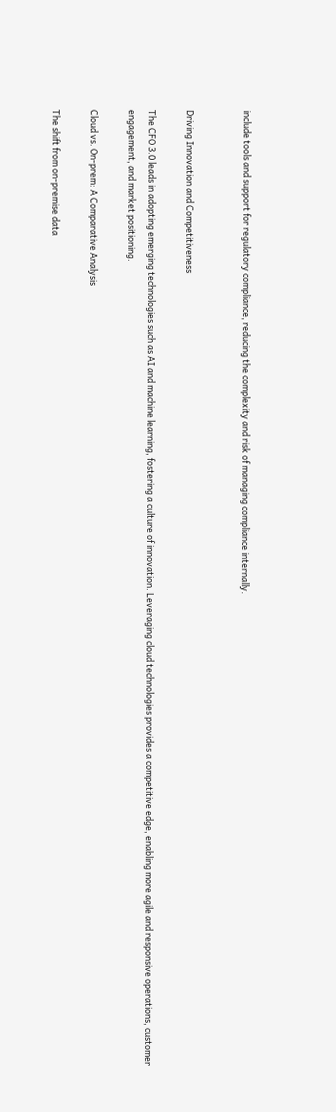include tools and support for regulatory compliance, reducing the complexity and risk of managing compliance internally.


Driving Innovation and Competitiveness

The CFO 3.0 leads in adopting emerging technologies such as AI and machine learning, fostering a culture of innovation. Leveraging cloud technologies provides a competitive edge, enabling more agile and responsive operations, customer engagement, and market positioning.

Cloud vs. On-prem: A Comparative Analysis

The shift from on-premise data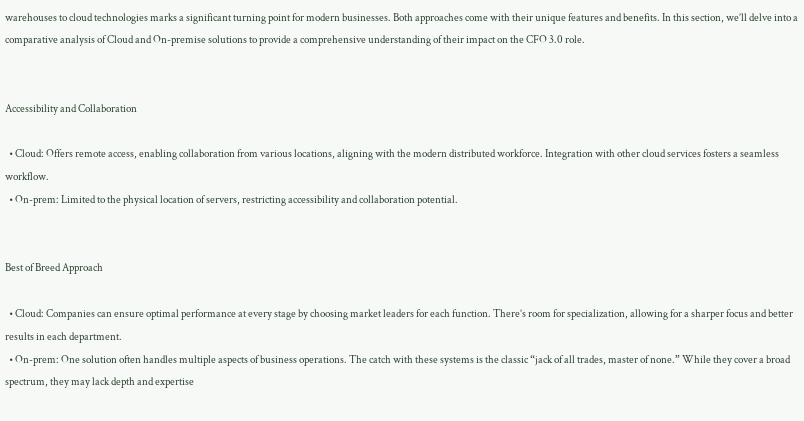warehouses to cloud technologies marks a significant turning point for modern businesses. Both approaches come with their unique features and benefits. In this section, we’ll delve into a comparative analysis of Cloud and On-premise solutions to provide a comprehensive understanding of their impact on the CFO 3.0 role.


Accessibility and Collaboration

  • Cloud: Offers remote access, enabling collaboration from various locations, aligning with the modern distributed workforce. Integration with other cloud services fosters a seamless workflow.
  • On-prem: Limited to the physical location of servers, restricting accessibility and collaboration potential.


Best of Breed Approach

  • Cloud: Companies can ensure optimal performance at every stage by choosing market leaders for each function. There’s room for specialization, allowing for a sharper focus and better results in each department.
  • On-prem: One solution often handles multiple aspects of business operations. The catch with these systems is the classic “jack of all trades, master of none.” While they cover a broad spectrum, they may lack depth and expertise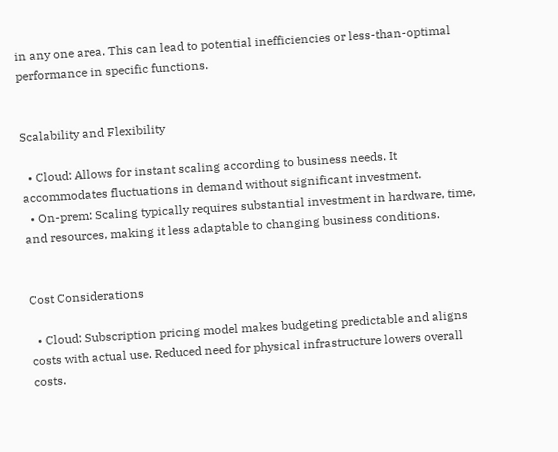in any one area. This can lead to potential inefficiencies or less-than-optimal performance in specific functions.


Scalability and Flexibility

  • Cloud: Allows for instant scaling according to business needs. It accommodates fluctuations in demand without significant investment.
  • On-prem: Scaling typically requires substantial investment in hardware, time, and resources, making it less adaptable to changing business conditions.


Cost Considerations

  • Cloud: Subscription pricing model makes budgeting predictable and aligns costs with actual use. Reduced need for physical infrastructure lowers overall costs.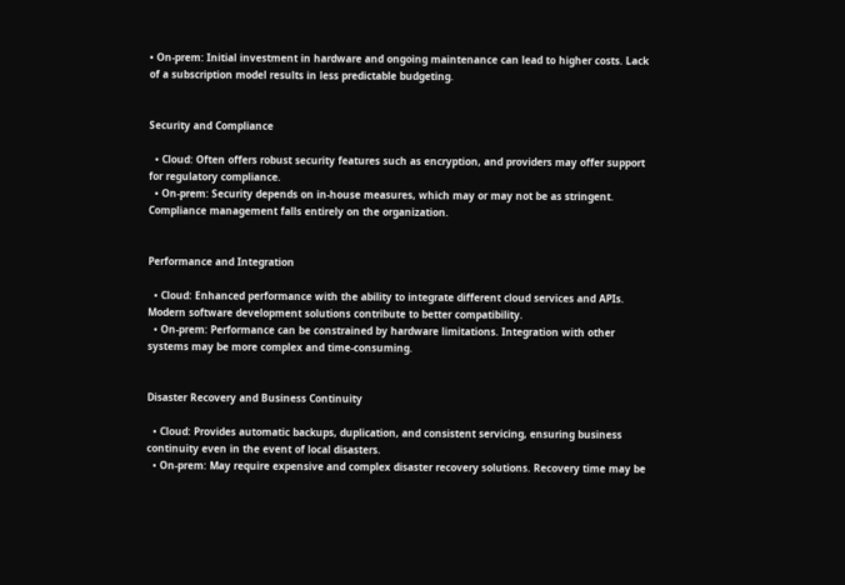• On-prem: Initial investment in hardware and ongoing maintenance can lead to higher costs. Lack of a subscription model results in less predictable budgeting.


Security and Compliance

  • Cloud: Often offers robust security features such as encryption, and providers may offer support for regulatory compliance.
  • On-prem: Security depends on in-house measures, which may or may not be as stringent. Compliance management falls entirely on the organization.


Performance and Integration

  • Cloud: Enhanced performance with the ability to integrate different cloud services and APIs. Modern software development solutions contribute to better compatibility.
  • On-prem: Performance can be constrained by hardware limitations. Integration with other systems may be more complex and time-consuming.


Disaster Recovery and Business Continuity

  • Cloud: Provides automatic backups, duplication, and consistent servicing, ensuring business continuity even in the event of local disasters.
  • On-prem: May require expensive and complex disaster recovery solutions. Recovery time may be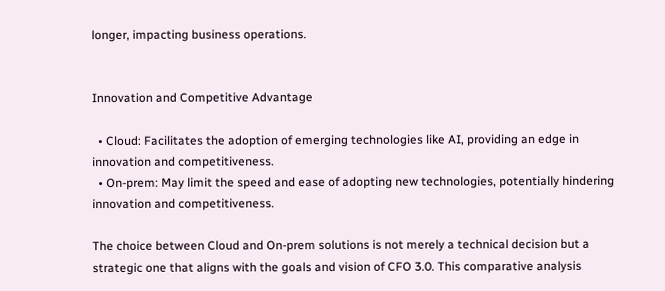longer, impacting business operations.


Innovation and Competitive Advantage

  • Cloud: Facilitates the adoption of emerging technologies like AI, providing an edge in innovation and competitiveness.
  • On-prem: May limit the speed and ease of adopting new technologies, potentially hindering innovation and competitiveness.

The choice between Cloud and On-prem solutions is not merely a technical decision but a strategic one that aligns with the goals and vision of CFO 3.0. This comparative analysis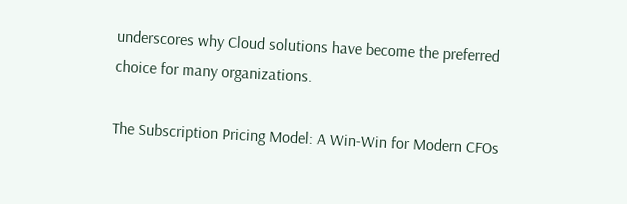underscores why Cloud solutions have become the preferred choice for many organizations.

The Subscription Pricing Model: A Win-Win for Modern CFOs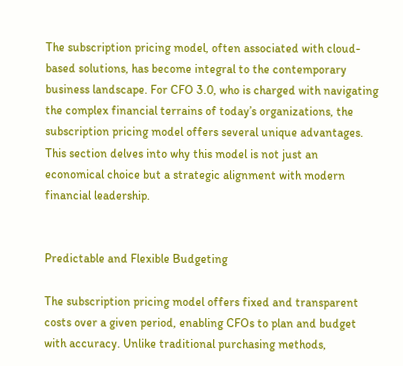The subscription pricing model, often associated with cloud-based solutions, has become integral to the contemporary business landscape. For CFO 3.0, who is charged with navigating the complex financial terrains of today’s organizations, the subscription pricing model offers several unique advantages. This section delves into why this model is not just an economical choice but a strategic alignment with modern financial leadership.


Predictable and Flexible Budgeting

The subscription pricing model offers fixed and transparent costs over a given period, enabling CFOs to plan and budget with accuracy. Unlike traditional purchasing methods,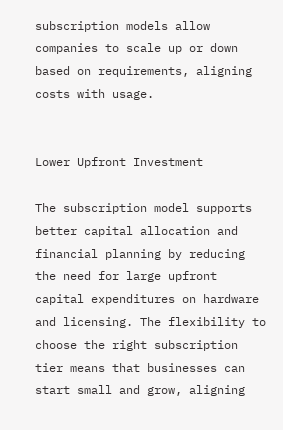subscription models allow companies to scale up or down based on requirements, aligning costs with usage.


Lower Upfront Investment

The subscription model supports better capital allocation and financial planning by reducing the need for large upfront capital expenditures on hardware and licensing. The flexibility to choose the right subscription tier means that businesses can start small and grow, aligning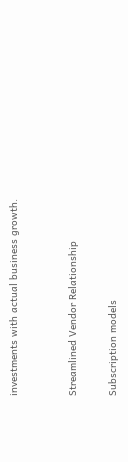investments with actual business growth.


Streamlined Vendor Relationship

Subscription models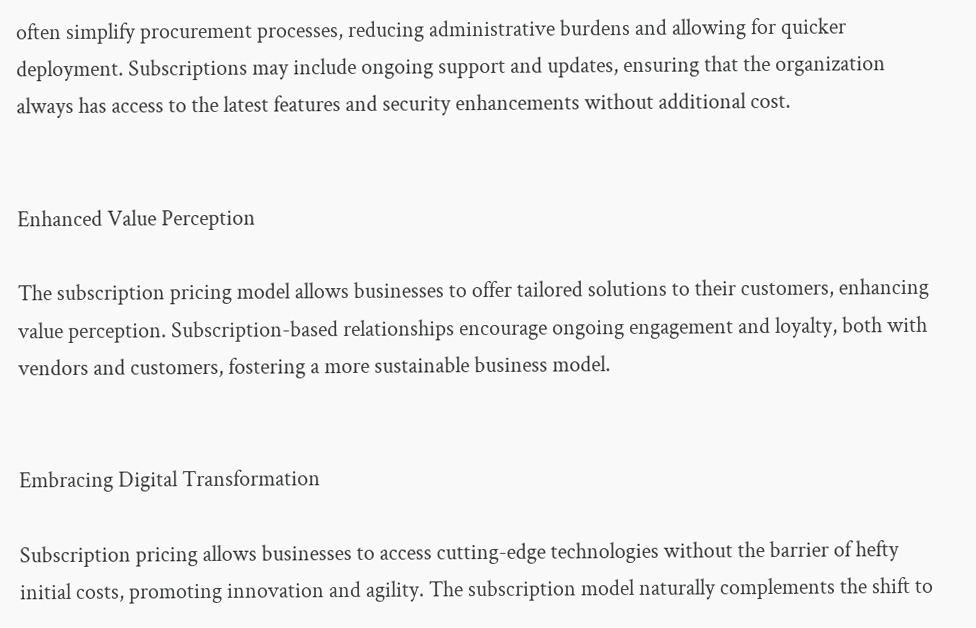often simplify procurement processes, reducing administrative burdens and allowing for quicker deployment. Subscriptions may include ongoing support and updates, ensuring that the organization always has access to the latest features and security enhancements without additional cost.


Enhanced Value Perception

The subscription pricing model allows businesses to offer tailored solutions to their customers, enhancing value perception. Subscription-based relationships encourage ongoing engagement and loyalty, both with vendors and customers, fostering a more sustainable business model.


Embracing Digital Transformation

Subscription pricing allows businesses to access cutting-edge technologies without the barrier of hefty initial costs, promoting innovation and agility. The subscription model naturally complements the shift to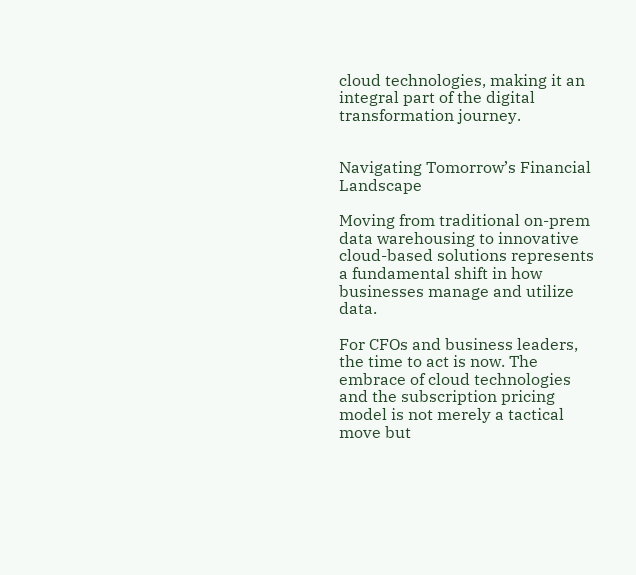cloud technologies, making it an integral part of the digital transformation journey.


Navigating Tomorrow’s Financial Landscape

Moving from traditional on-prem data warehousing to innovative cloud-based solutions represents a fundamental shift in how businesses manage and utilize data.

For CFOs and business leaders, the time to act is now. The embrace of cloud technologies and the subscription pricing model is not merely a tactical move but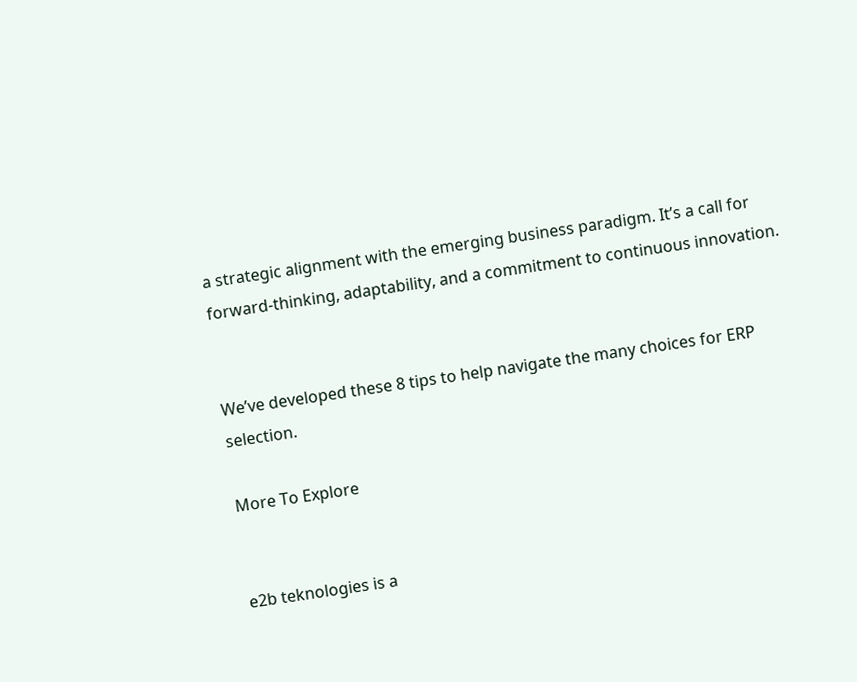a strategic alignment with the emerging business paradigm. It’s a call for forward-thinking, adaptability, and a commitment to continuous innovation.


We’ve developed these 8 tips to help navigate the many choices for ERP selection.

More To Explore


e2b teknologies is a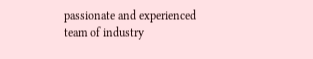passionate and experienced team of industry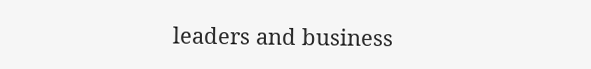leaders and business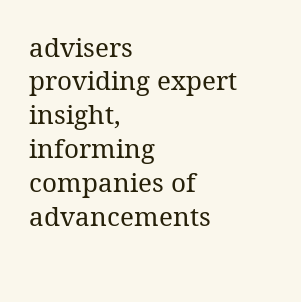advisers providing expert insight, informing companies of advancements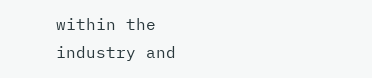within the industry and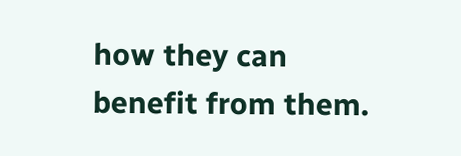how they can benefit from them.